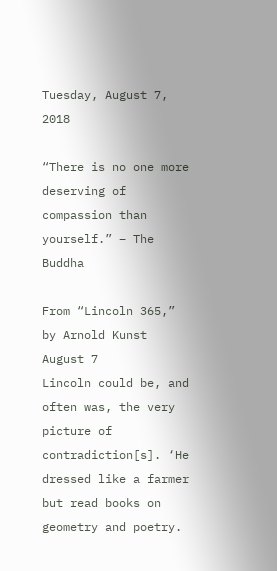Tuesday, August 7, 2018

“There is no one more deserving of compassion than yourself.” – The Buddha

From “Lincoln 365,” by Arnold Kunst
August 7
Lincoln could be, and often was, the very picture of contradiction[s]. ‘He dressed like a farmer but read books on geometry and poetry.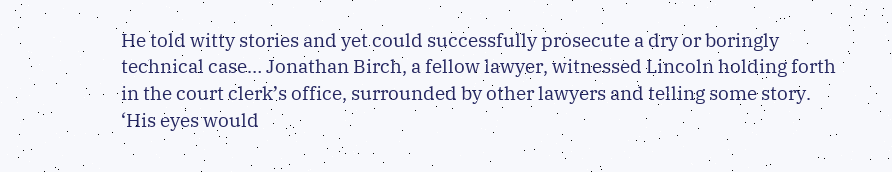He told witty stories and yet could successfully prosecute a dry or boringly technical case… Jonathan Birch, a fellow lawyer, witnessed Lincoln holding forth in the court clerk’s office, surrounded by other lawyers and telling some story. ‘His eyes would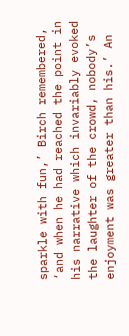sparkle with fun,’ Birch remembered, ‘and when he had reached the point in his narrative which invariably evoked the laughter of the crowd, nobody’s enjoyment was greater than his.’ An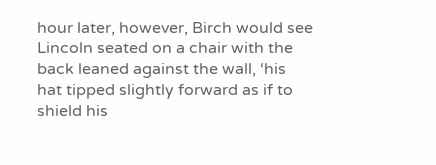hour later, however, Birch would see Lincoln seated on a chair with the back leaned against the wall, ‘his hat tipped slightly forward as if to shield his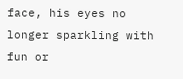face, his eyes no longer sparkling with fun or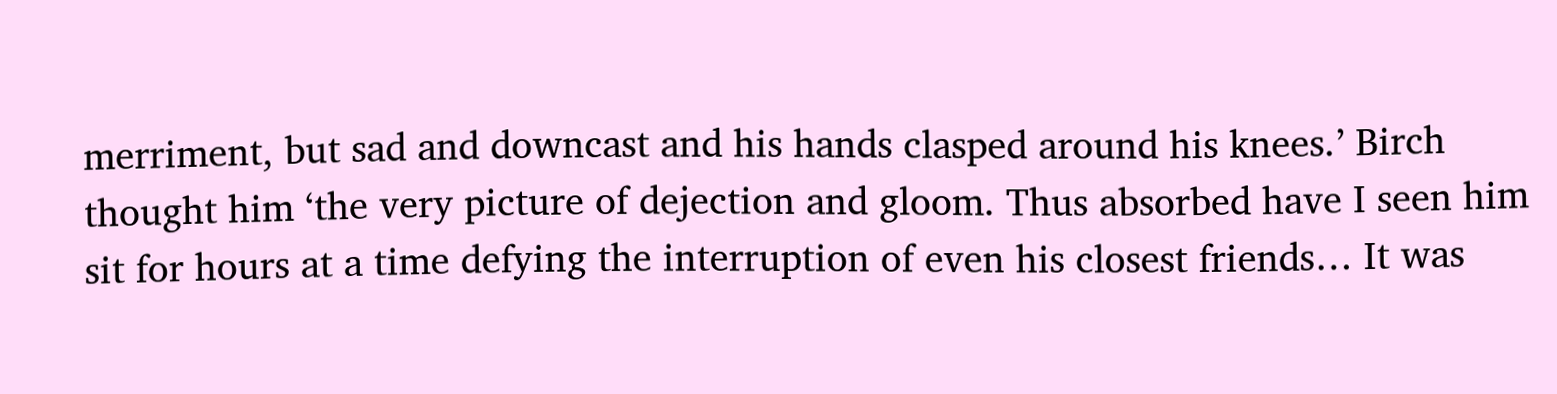merriment, but sad and downcast and his hands clasped around his knees.’ Birch thought him ‘the very picture of dejection and gloom. Thus absorbed have I seen him sit for hours at a time defying the interruption of even his closest friends… It was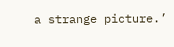a strange picture.’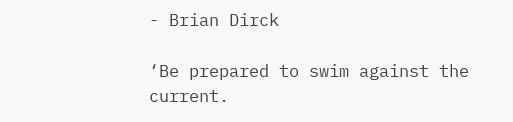- Brian Dirck

‘Be prepared to swim against the current.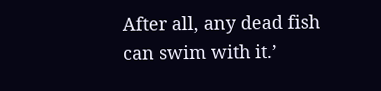After all, any dead fish can swim with it.’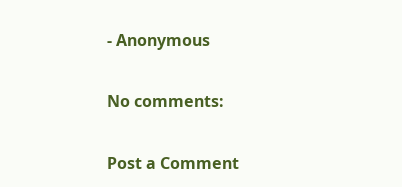- Anonymous

No comments:

Post a Comment